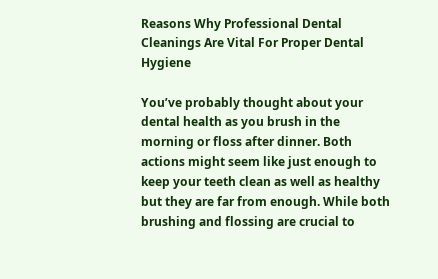Reasons Why Professional Dental Cleanings Are Vital For Proper Dental Hygiene

You’ve probably thought about your dental health as you brush in the morning or floss after dinner. Both actions might seem like just enough to keep your teeth clean as well as healthy but they are far from enough. While both brushing and flossing are crucial to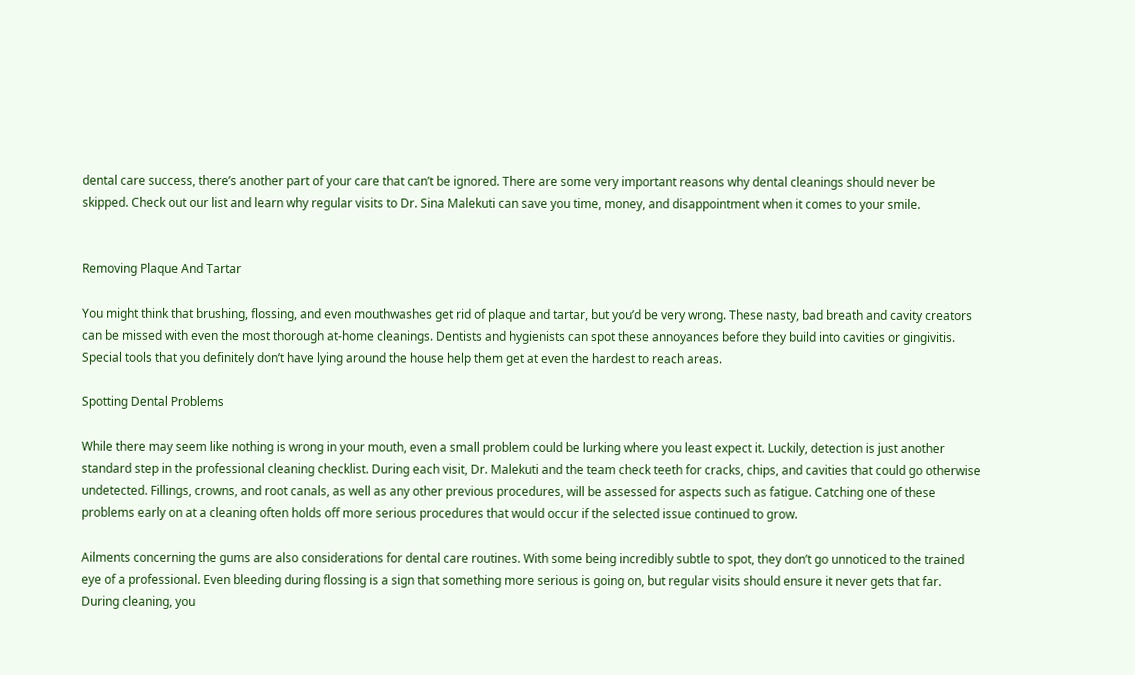dental care success, there’s another part of your care that can’t be ignored. There are some very important reasons why dental cleanings should never be skipped. Check out our list and learn why regular visits to Dr. Sina Malekuti can save you time, money, and disappointment when it comes to your smile.


Removing Plaque And Tartar

You might think that brushing, flossing, and even mouthwashes get rid of plaque and tartar, but you’d be very wrong. These nasty, bad breath and cavity creators can be missed with even the most thorough at-home cleanings. Dentists and hygienists can spot these annoyances before they build into cavities or gingivitis. Special tools that you definitely don’t have lying around the house help them get at even the hardest to reach areas.

Spotting Dental Problems

While there may seem like nothing is wrong in your mouth, even a small problem could be lurking where you least expect it. Luckily, detection is just another standard step in the professional cleaning checklist. During each visit, Dr. Malekuti and the team check teeth for cracks, chips, and cavities that could go otherwise undetected. Fillings, crowns, and root canals, as well as any other previous procedures, will be assessed for aspects such as fatigue. Catching one of these problems early on at a cleaning often holds off more serious procedures that would occur if the selected issue continued to grow.

Ailments concerning the gums are also considerations for dental care routines. With some being incredibly subtle to spot, they don’t go unnoticed to the trained eye of a professional. Even bleeding during flossing is a sign that something more serious is going on, but regular visits should ensure it never gets that far. During cleaning, you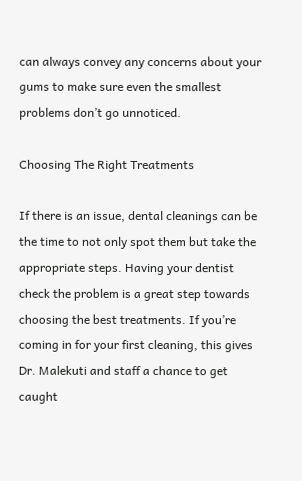can always convey any concerns about your gums to make sure even the smallest problems don’t go unnoticed.

Choosing The Right Treatments

If there is an issue, dental cleanings can be the time to not only spot them but take the appropriate steps. Having your dentist check the problem is a great step towards choosing the best treatments. If you’re coming in for your first cleaning, this gives Dr. Malekuti and staff a chance to get caught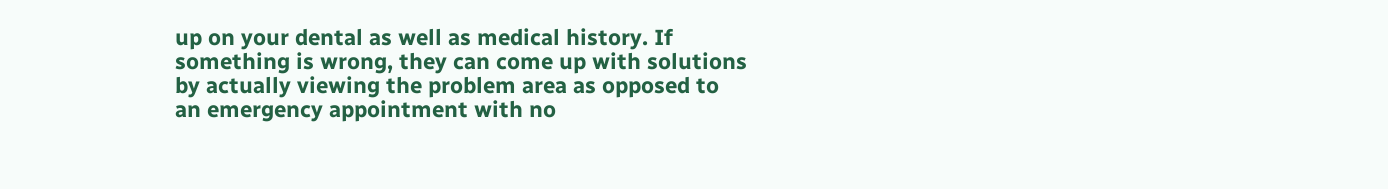up on your dental as well as medical history. If something is wrong, they can come up with solutions by actually viewing the problem area as opposed to an emergency appointment with no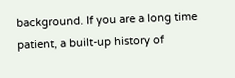background. If you are a long time patient, a built-up history of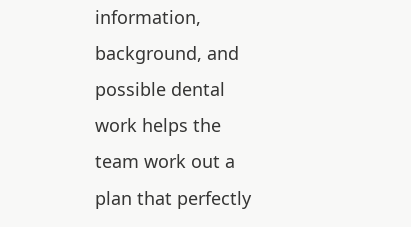information, background, and possible dental work helps the team work out a plan that perfectly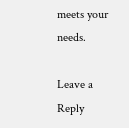meets your needs.

Leave a Reply